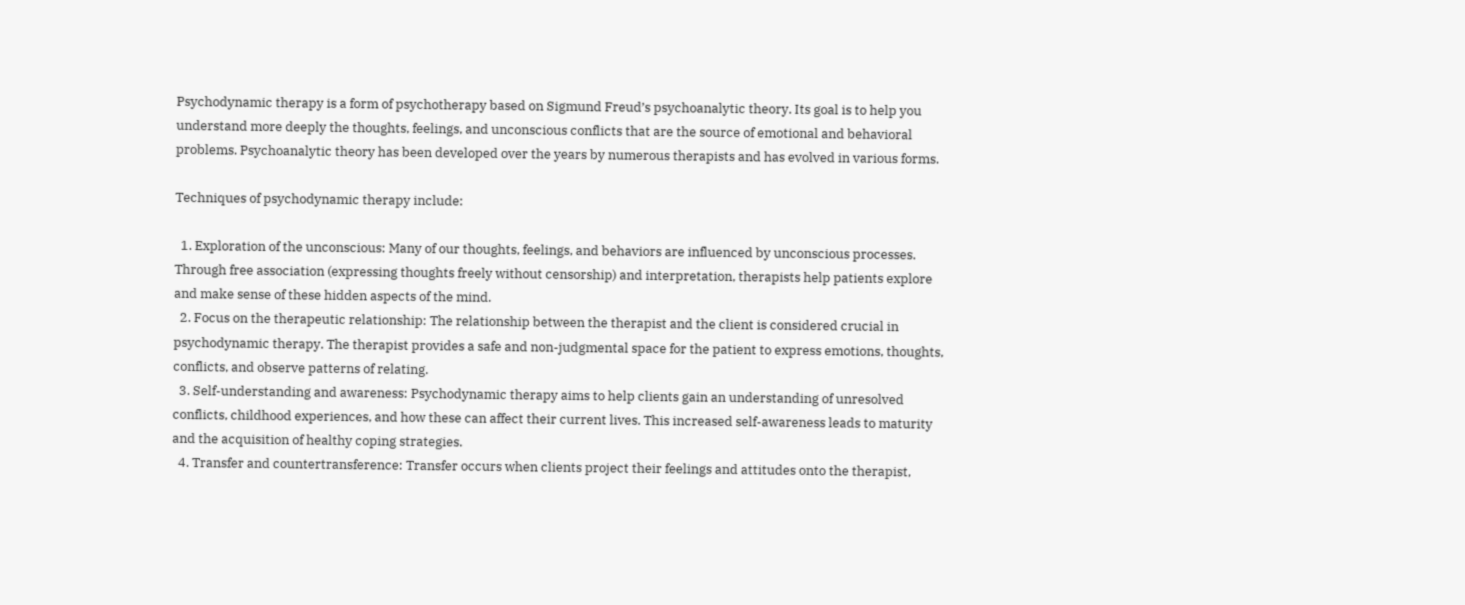Psychodynamic therapy is a form of psychotherapy based on Sigmund Freud’s psychoanalytic theory. Its goal is to help you understand more deeply the thoughts, feelings, and unconscious conflicts that are the source of emotional and behavioral problems. Psychoanalytic theory has been developed over the years by numerous therapists and has evolved in various forms.

Techniques of psychodynamic therapy include:

  1. Exploration of the unconscious: Many of our thoughts, feelings, and behaviors are influenced by unconscious processes. Through free association (expressing thoughts freely without censorship) and interpretation, therapists help patients explore and make sense of these hidden aspects of the mind.
  2. Focus on the therapeutic relationship: The relationship between the therapist and the client is considered crucial in psychodynamic therapy. The therapist provides a safe and non-judgmental space for the patient to express emotions, thoughts, conflicts, and observe patterns of relating.
  3. Self-understanding and awareness: Psychodynamic therapy aims to help clients gain an understanding of unresolved conflicts, childhood experiences, and how these can affect their current lives. This increased self-awareness leads to maturity and the acquisition of healthy coping strategies.
  4. Transfer and countertransference: Transfer occurs when clients project their feelings and attitudes onto the therapist,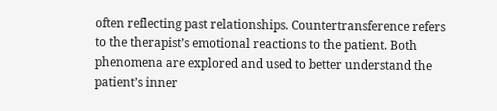often reflecting past relationships. Countertransference refers to the therapist’s emotional reactions to the patient. Both phenomena are explored and used to better understand the patient’s inner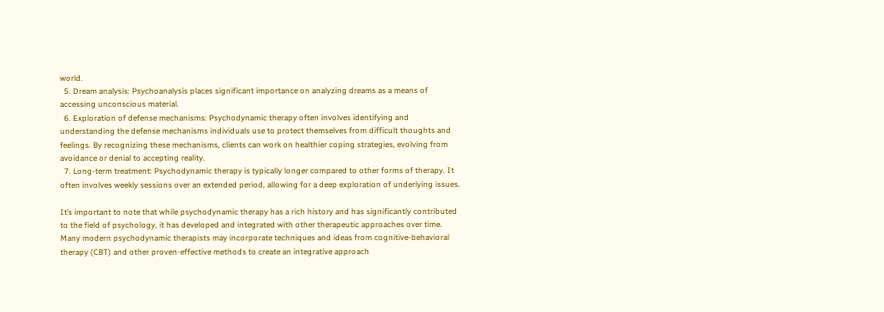world.
  5. Dream analysis: Psychoanalysis places significant importance on analyzing dreams as a means of accessing unconscious material.
  6. Exploration of defense mechanisms: Psychodynamic therapy often involves identifying and understanding the defense mechanisms individuals use to protect themselves from difficult thoughts and feelings. By recognizing these mechanisms, clients can work on healthier coping strategies, evolving from avoidance or denial to accepting reality.
  7. Long-term treatment: Psychodynamic therapy is typically longer compared to other forms of therapy. It often involves weekly sessions over an extended period, allowing for a deep exploration of underlying issues.

It’s important to note that while psychodynamic therapy has a rich history and has significantly contributed to the field of psychology, it has developed and integrated with other therapeutic approaches over time. Many modern psychodynamic therapists may incorporate techniques and ideas from cognitive-behavioral therapy (CBT) and other proven-effective methods to create an integrative approach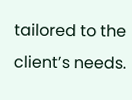tailored to the client’s needs.